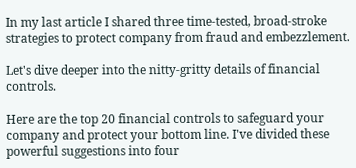In my last article I shared three time-tested, broad-stroke strategies to protect company from fraud and embezzlement.

Let's dive deeper into the nitty-gritty details of financial controls.

Here are the top 20 financial controls to safeguard your company and protect your bottom line. I've divided these powerful suggestions into four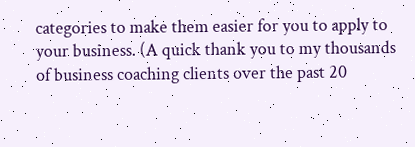categories to make them easier for you to apply to your business. (A quick thank you to my thousands of business coaching clients over the past 20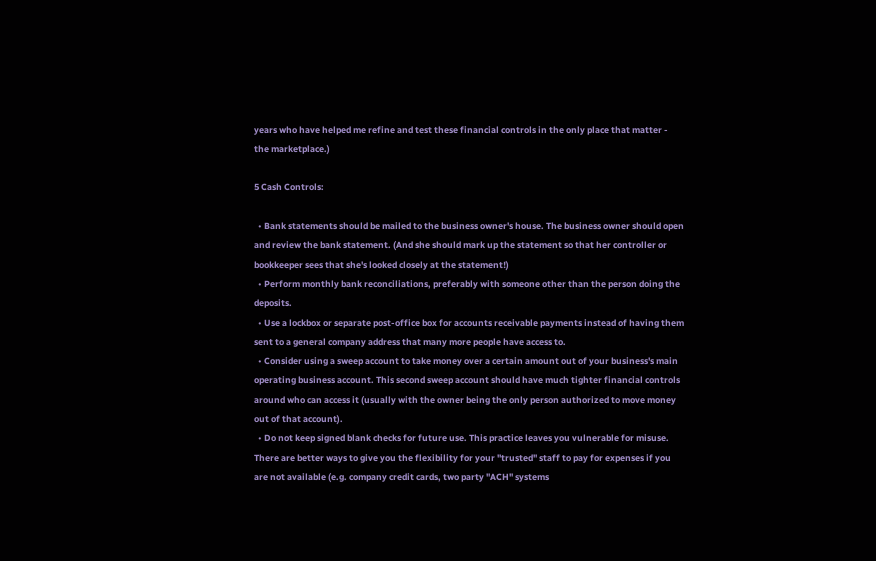years who have helped me refine and test these financial controls in the only place that matter - the marketplace.)

5 Cash Controls:

  • Bank statements should be mailed to the business owner's house. The business owner should open and review the bank statement. (And she should mark up the statement so that her controller or bookkeeper sees that she's looked closely at the statement!)
  • Perform monthly bank reconciliations, preferably with someone other than the person doing the deposits.
  • Use a lockbox or separate post-office box for accounts receivable payments instead of having them sent to a general company address that many more people have access to.
  • Consider using a sweep account to take money over a certain amount out of your business's main operating business account. This second sweep account should have much tighter financial controls around who can access it (usually with the owner being the only person authorized to move money out of that account).
  • Do not keep signed blank checks for future use. This practice leaves you vulnerable for misuse. There are better ways to give you the flexibility for your "trusted" staff to pay for expenses if you are not available (e.g. company credit cards, two party "ACH" systems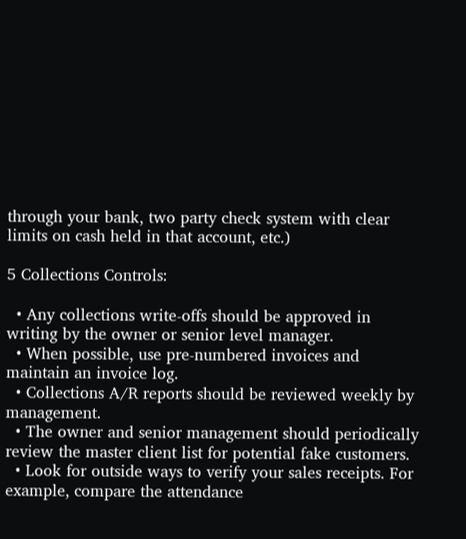through your bank, two party check system with clear limits on cash held in that account, etc.)

5 Collections Controls:

  • Any collections write-offs should be approved in writing by the owner or senior level manager.
  • When possible, use pre-numbered invoices and maintain an invoice log.
  • Collections A/R reports should be reviewed weekly by management.
  • The owner and senior management should periodically review the master client list for potential fake customers.
  • Look for outside ways to verify your sales receipts. For example, compare the attendance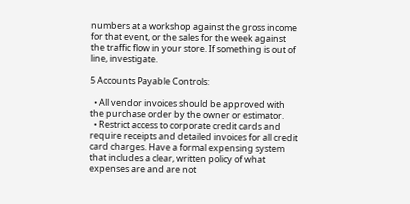numbers at a workshop against the gross income for that event, or the sales for the week against the traffic flow in your store. If something is out of line, investigate.

5 Accounts Payable Controls:

  • All vendor invoices should be approved with the purchase order by the owner or estimator.
  • Restrict access to corporate credit cards and require receipts and detailed invoices for all credit card charges. Have a formal expensing system that includes a clear, written policy of what expenses are and are not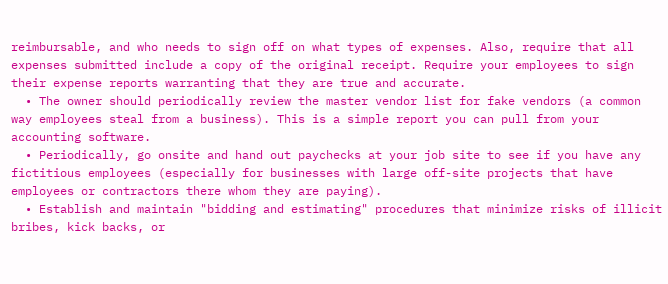reimbursable, and who needs to sign off on what types of expenses. Also, require that all expenses submitted include a copy of the original receipt. Require your employees to sign their expense reports warranting that they are true and accurate.
  • The owner should periodically review the master vendor list for fake vendors (a common way employees steal from a business). This is a simple report you can pull from your accounting software.
  • Periodically, go onsite and hand out paychecks at your job site to see if you have any fictitious employees (especially for businesses with large off-site projects that have employees or contractors there whom they are paying).
  • Establish and maintain "bidding and estimating" procedures that minimize risks of illicit bribes, kick backs, or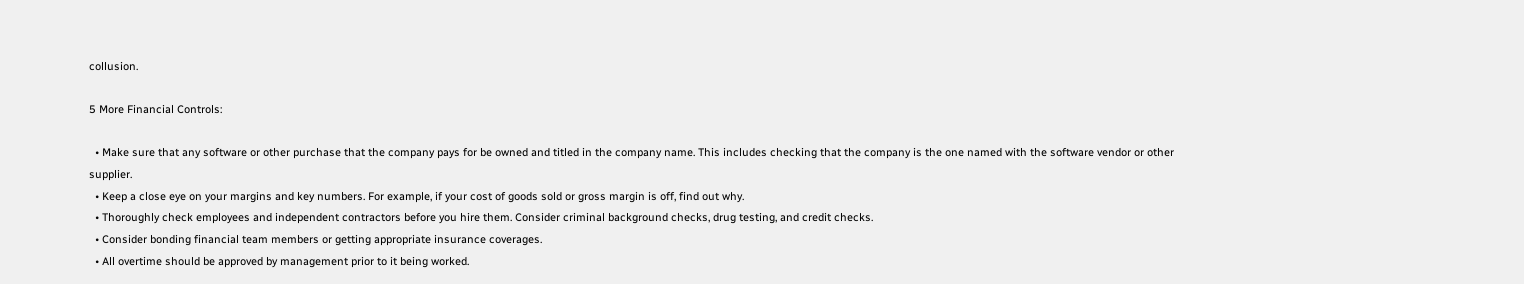collusion.

5 More Financial Controls:

  • Make sure that any software or other purchase that the company pays for be owned and titled in the company name. This includes checking that the company is the one named with the software vendor or other supplier.
  • Keep a close eye on your margins and key numbers. For example, if your cost of goods sold or gross margin is off, find out why.
  • Thoroughly check employees and independent contractors before you hire them. Consider criminal background checks, drug testing, and credit checks.
  • Consider bonding financial team members or getting appropriate insurance coverages.
  • All overtime should be approved by management prior to it being worked.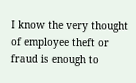I know the very thought of employee theft or fraud is enough to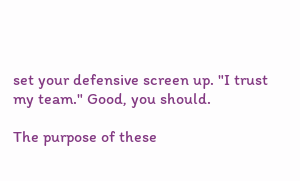set your defensive screen up. "I trust my team." Good, you should.

The purpose of these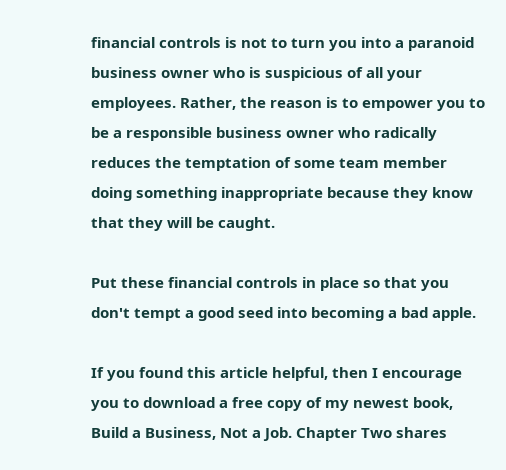financial controls is not to turn you into a paranoid business owner who is suspicious of all your employees. Rather, the reason is to empower you to be a responsible business owner who radically reduces the temptation of some team member doing something inappropriate because they know that they will be caught.

Put these financial controls in place so that you don't tempt a good seed into becoming a bad apple.

If you found this article helpful, then I encourage you to download a free copy of my newest book, Build a Business, Not a Job. Chapter Two shares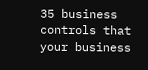35 business controls that your business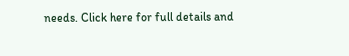needs. Click here for full details and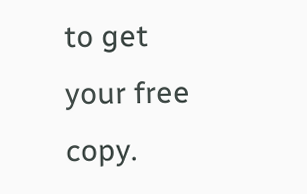to get your free copy.